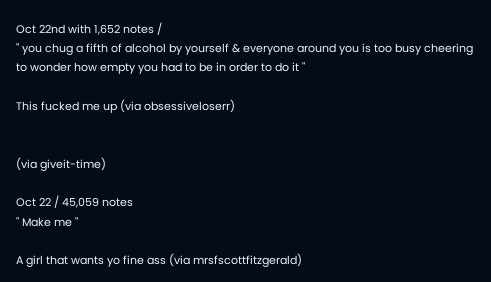Oct 22nd with 1,652 notes /
" you chug a fifth of alcohol by yourself & everyone around you is too busy cheering to wonder how empty you had to be in order to do it "

This fucked me up (via obsessiveloserr)


(via giveit-time)

Oct 22 / 45,059 notes
" Make me "

A girl that wants yo fine ass (via mrsfscottfitzgerald)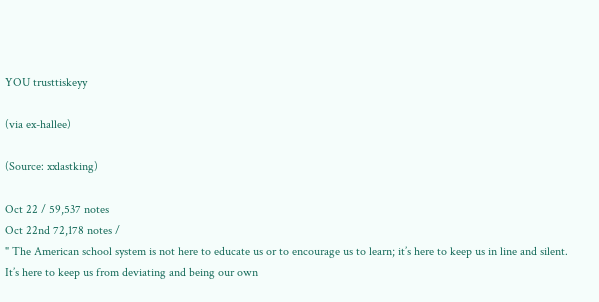YOU trusttiskeyy

(via ex-hallee)

(Source: xxlastking)

Oct 22 / 59,537 notes
Oct 22nd 72,178 notes /
" The American school system is not here to educate us or to encourage us to learn; it’s here to keep us in line and silent. It’s here to keep us from deviating and being our own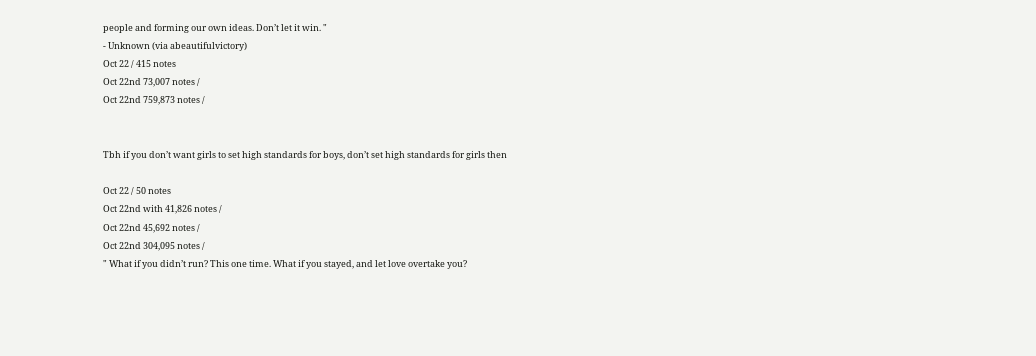people and forming our own ideas. Don’t let it win. "
- Unknown (via abeautifulvictory)
Oct 22 / 415 notes
Oct 22nd 73,007 notes /
Oct 22nd 759,873 notes /


Tbh if you don’t want girls to set high standards for boys, don’t set high standards for girls then

Oct 22 / 50 notes
Oct 22nd with 41,826 notes /
Oct 22nd 45,692 notes /
Oct 22nd 304,095 notes /
" What if you didn’t run? This one time. What if you stayed, and let love overtake you?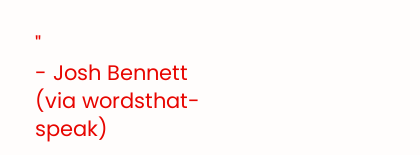"
- Josh Bennett (via wordsthat-speak)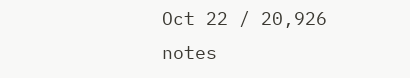Oct 22 / 20,926 notes